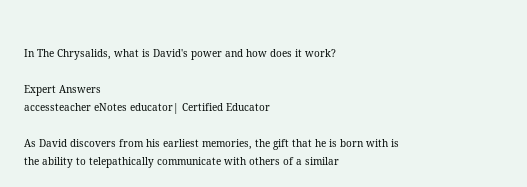In The Chrysalids, what is David's power and how does it work?

Expert Answers
accessteacher eNotes educator| Certified Educator

As David discovers from his earliest memories, the gift that he is born with is the ability to telepathically communicate with others of a similar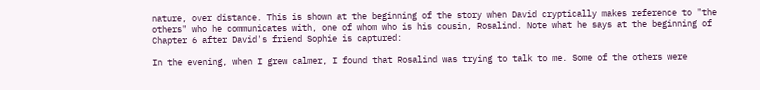nature, over distance. This is shown at the beginning of the story when David cryptically makes reference to "the others" who he communicates with, one of whom who is his cousin, Rosalind. Note what he says at the beginning of Chapter 6 after David's friend Sophie is captured:

In the evening, when I grew calmer, I found that Rosalind was trying to talk to me. Some of the others were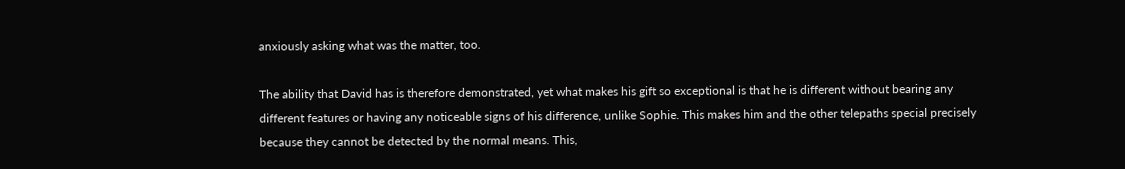anxiously asking what was the matter, too.

The ability that David has is therefore demonstrated, yet what makes his gift so exceptional is that he is different without bearing any different features or having any noticeable signs of his difference, unlike Sophie. This makes him and the other telepaths special precisely because they cannot be detected by the normal means. This,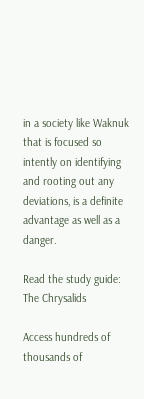in a society like Waknuk that is focused so intently on identifying and rooting out any deviations, is a definite advantage as well as a danger.

Read the study guide:
The Chrysalids

Access hundreds of thousands of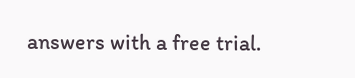answers with a free trial.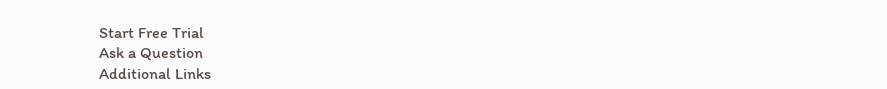Start Free Trial
Ask a Question
Additional Links